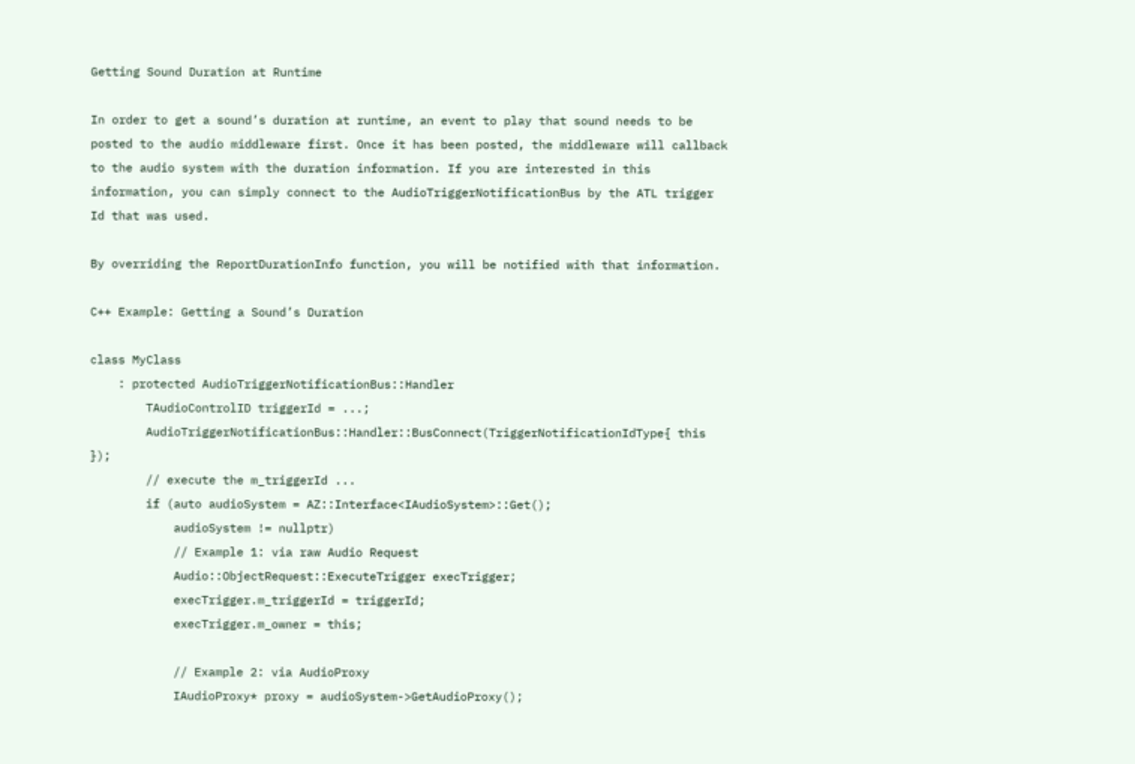Getting Sound Duration at Runtime

In order to get a sound’s duration at runtime, an event to play that sound needs to be posted to the audio middleware first. Once it has been posted, the middleware will callback to the audio system with the duration information. If you are interested in this information, you can simply connect to the AudioTriggerNotificationBus by the ATL trigger Id that was used.

By overriding the ReportDurationInfo function, you will be notified with that information.

C++ Example: Getting a Sound’s Duration

class MyClass
    : protected AudioTriggerNotificationBus::Handler
        TAudioControlID triggerId = ...;
        AudioTriggerNotificationBus::Handler::BusConnect(TriggerNotificationIdType{ this });
        // execute the m_triggerId ...
        if (auto audioSystem = AZ::Interface<IAudioSystem>::Get();
            audioSystem != nullptr)
            // Example 1: via raw Audio Request
            Audio::ObjectRequest::ExecuteTrigger execTrigger;
            execTrigger.m_triggerId = triggerId;
            execTrigger.m_owner = this;

            // Example 2: via AudioProxy
            IAudioProxy* proxy = audioSystem->GetAudioProxy();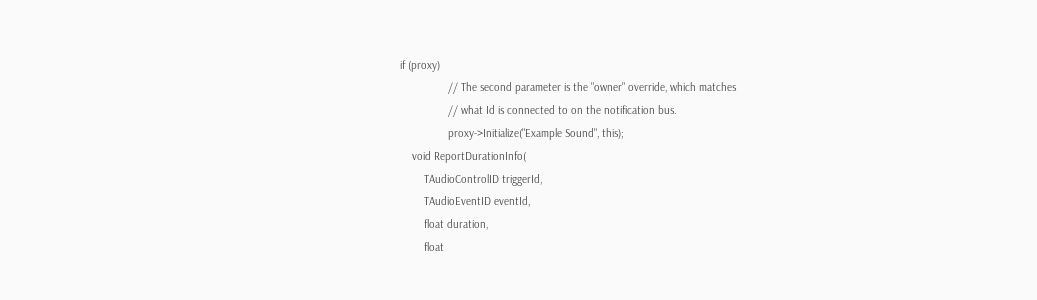if (proxy)
                // The second parameter is the "owner" override, which matches
                // what Id is connected to on the notification bus.
                proxy->Initialize("Example Sound", this);
    void ReportDurationInfo(
        TAudioControlID triggerId,
        TAudioEventID eventId,
        float duration,
        float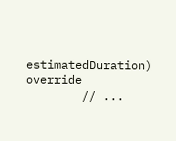estimatedDuration) override
        // ...